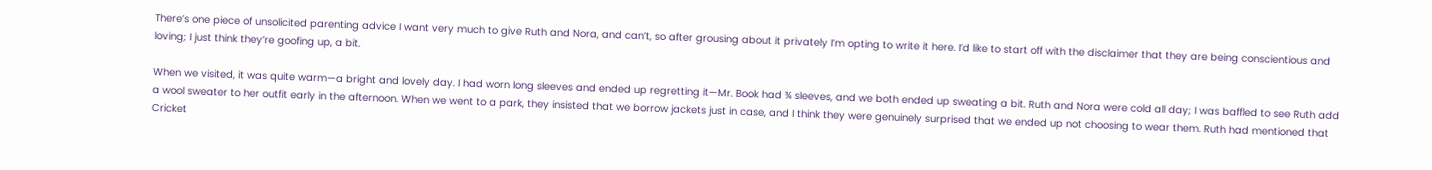There’s one piece of unsolicited parenting advice I want very much to give Ruth and Nora, and can’t, so after grousing about it privately I’m opting to write it here. I’d like to start off with the disclaimer that they are being conscientious and loving; I just think they’re goofing up, a bit.

When we visited, it was quite warm—a bright and lovely day. I had worn long sleeves and ended up regretting it—Mr. Book had ¾ sleeves, and we both ended up sweating a bit. Ruth and Nora were cold all day; I was baffled to see Ruth add a wool sweater to her outfit early in the afternoon. When we went to a park, they insisted that we borrow jackets just in case, and I think they were genuinely surprised that we ended up not choosing to wear them. Ruth had mentioned that Cricket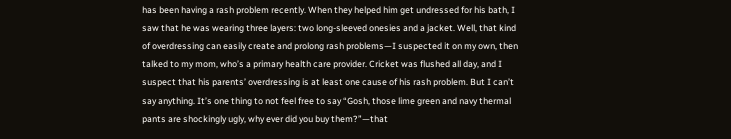has been having a rash problem recently. When they helped him get undressed for his bath, I saw that he was wearing three layers: two long-sleeved onesies and a jacket. Well, that kind of overdressing can easily create and prolong rash problems—I suspected it on my own, then talked to my mom, who’s a primary health care provider. Cricket was flushed all day, and I suspect that his parents’ overdressing is at least one cause of his rash problem. But I can’t say anything. It’s one thing to not feel free to say “Gosh, those lime green and navy thermal pants are shockingly ugly, why ever did you buy them?”—that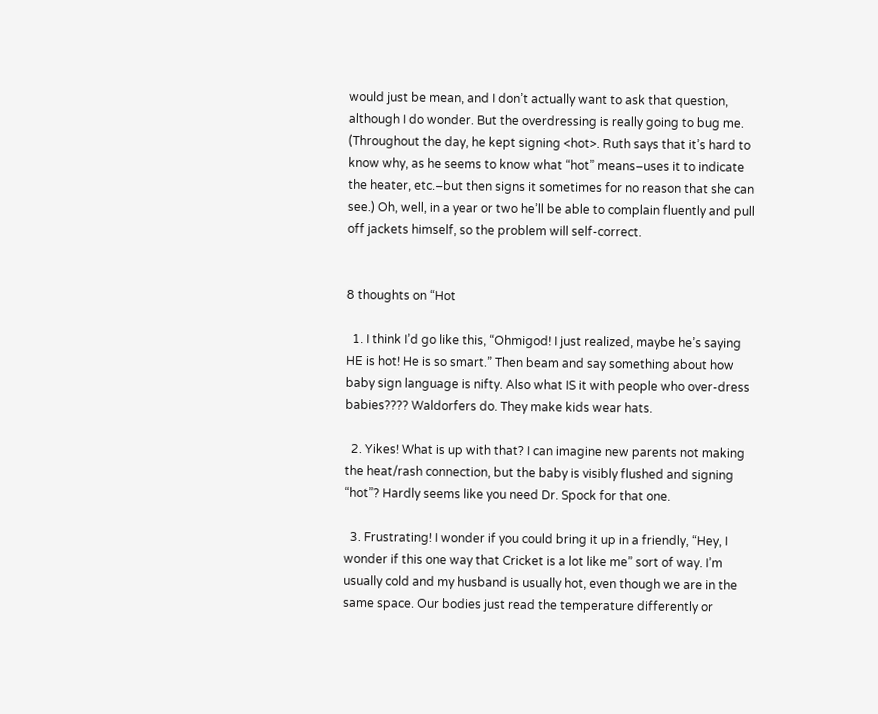would just be mean, and I don’t actually want to ask that question, although I do wonder. But the overdressing is really going to bug me. (Throughout the day, he kept signing <hot>. Ruth says that it’s hard to know why, as he seems to know what “hot” means–uses it to indicate the heater, etc.–but then signs it sometimes for no reason that she can see.) Oh, well, in a year or two he’ll be able to complain fluently and pull off jackets himself, so the problem will self-correct.


8 thoughts on “Hot

  1. I think I’d go like this, “Ohmigod! I just realized, maybe he’s saying HE is hot! He is so smart.” Then beam and say something about how baby sign language is nifty. Also what IS it with people who over-dress babies???? Waldorfers do. They make kids wear hats.

  2. Yikes! What is up with that? I can imagine new parents not making the heat/rash connection, but the baby is visibly flushed and signing “hot”? Hardly seems like you need Dr. Spock for that one.

  3. Frustrating! I wonder if you could bring it up in a friendly, “Hey, I wonder if this one way that Cricket is a lot like me” sort of way. I’m usually cold and my husband is usually hot, even though we are in the same space. Our bodies just read the temperature differently or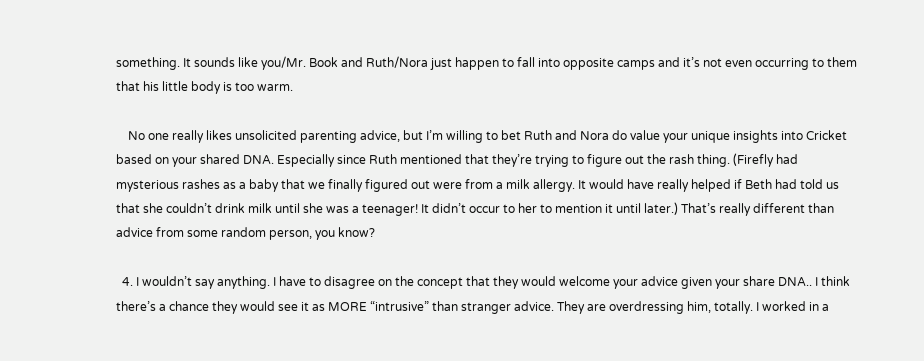something. It sounds like you/Mr. Book and Ruth/Nora just happen to fall into opposite camps and it’s not even occurring to them that his little body is too warm.

    No one really likes unsolicited parenting advice, but I’m willing to bet Ruth and Nora do value your unique insights into Cricket based on your shared DNA. Especially since Ruth mentioned that they’re trying to figure out the rash thing. (Firefly had mysterious rashes as a baby that we finally figured out were from a milk allergy. It would have really helped if Beth had told us that she couldn’t drink milk until she was a teenager! It didn’t occur to her to mention it until later.) That’s really different than advice from some random person, you know?

  4. I wouldn’t say anything. I have to disagree on the concept that they would welcome your advice given your share DNA.. I think there’s a chance they would see it as MORE “intrusive” than stranger advice. They are overdressing him, totally. I worked in a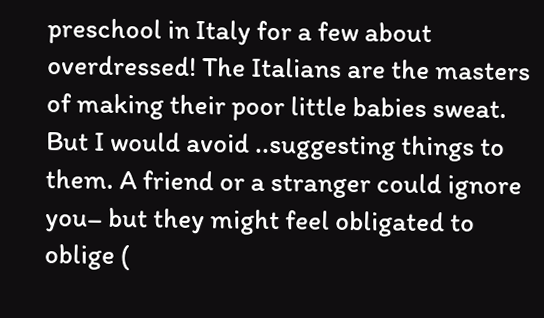preschool in Italy for a few about overdressed! The Italians are the masters of making their poor little babies sweat. But I would avoid ..suggesting things to them. A friend or a stranger could ignore you– but they might feel obligated to oblige (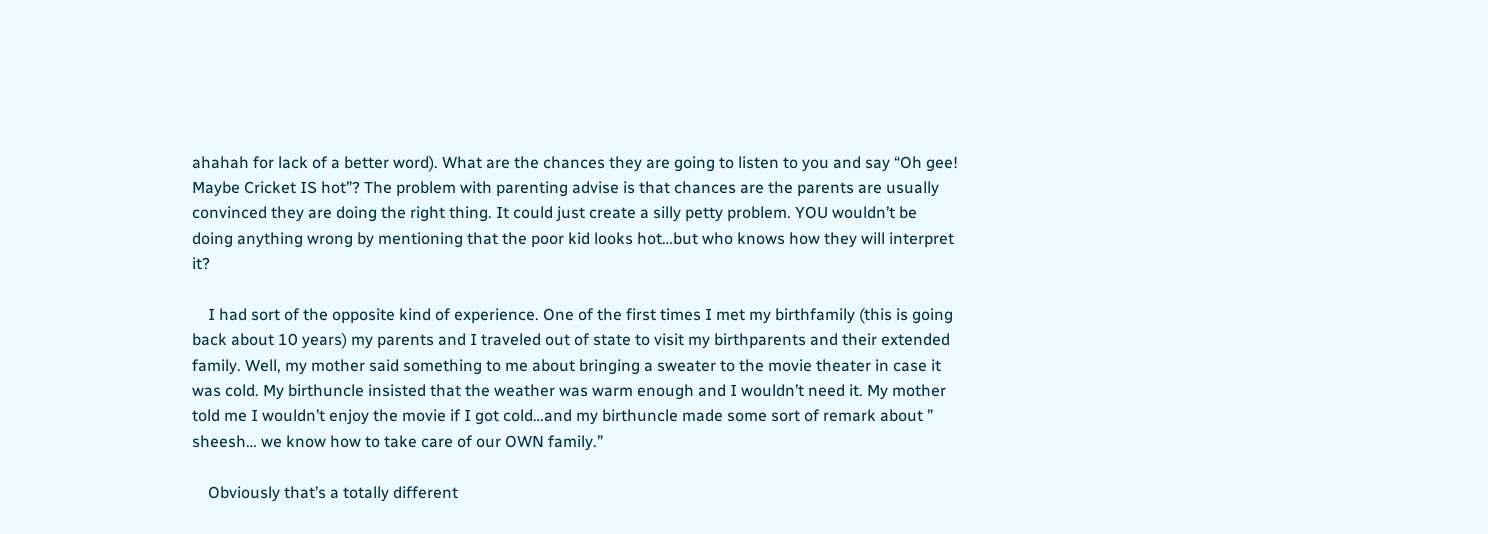ahahah for lack of a better word). What are the chances they are going to listen to you and say “Oh gee! Maybe Cricket IS hot”? The problem with parenting advise is that chances are the parents are usually convinced they are doing the right thing. It could just create a silly petty problem. YOU wouldn’t be doing anything wrong by mentioning that the poor kid looks hot…but who knows how they will interpret it?

    I had sort of the opposite kind of experience. One of the first times I met my birthfamily (this is going back about 10 years) my parents and I traveled out of state to visit my birthparents and their extended family. Well, my mother said something to me about bringing a sweater to the movie theater in case it was cold. My birthuncle insisted that the weather was warm enough and I wouldn’t need it. My mother told me I wouldn’t enjoy the movie if I got cold…and my birthuncle made some sort of remark about ” sheesh… we know how to take care of our OWN family.”

    Obviously that’s a totally different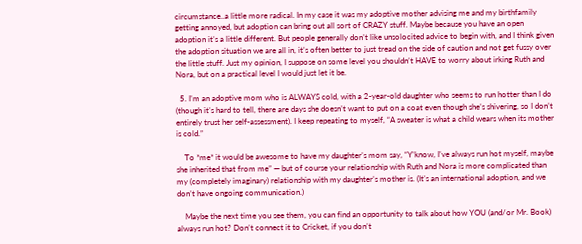circumstance..a little more radical. In my case it was my adoptive mother advising me and my birthfamily getting annoyed, but adoption can bring out all sort of CRAZY stuff. Maybe because you have an open adoption it’s a little different. But people generally don’t like unsolocited advice to begin with, and I think given the adoption situation we are all in, it’s often better to just tread on the side of caution and not get fussy over the little stuff. Just my opinion, I suppose on some level you shouldn’t HAVE to worry about irking Ruth and Nora, but on a practical level I would just let it be.

  5. I’m an adoptive mom who is ALWAYS cold, with a 2-year-old daughter who seems to run hotter than I do (though it’s hard to tell, there are days she doesn’t want to put on a coat even though she’s shivering, so I don’t entirely trust her self-assessment). I keep repeating to myself, “A sweater is what a child wears when its mother is cold.”

    To *me* it would be awesome to have my daughter’s mom say, “Y’know, I’ve always run hot myself, maybe she inherited that from me” — but of course your relationship with Ruth and Nora is more complicated than my (completely imaginary) relationship with my daughter’s mother is. (It’s an international adoption, and we don’t have ongoing communication.)

    Maybe the next time you see them, you can find an opportunity to talk about how YOU (and/or Mr. Book) always run hot? Don’t connect it to Cricket, if you don’t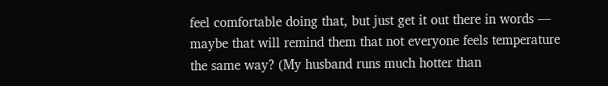feel comfortable doing that, but just get it out there in words — maybe that will remind them that not everyone feels temperature the same way? (My husband runs much hotter than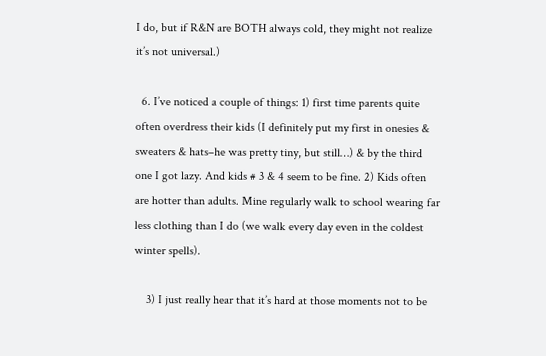I do, but if R&N are BOTH always cold, they might not realize it’s not universal.)

  6. I’ve noticed a couple of things: 1) first time parents quite often overdress their kids (I definitely put my first in onesies & sweaters & hats–he was pretty tiny, but still…) & by the third one I got lazy. And kids # 3 & 4 seem to be fine. 2) Kids often are hotter than adults. Mine regularly walk to school wearing far less clothing than I do (we walk every day even in the coldest winter spells).

    3) I just really hear that it’s hard at those moments not to be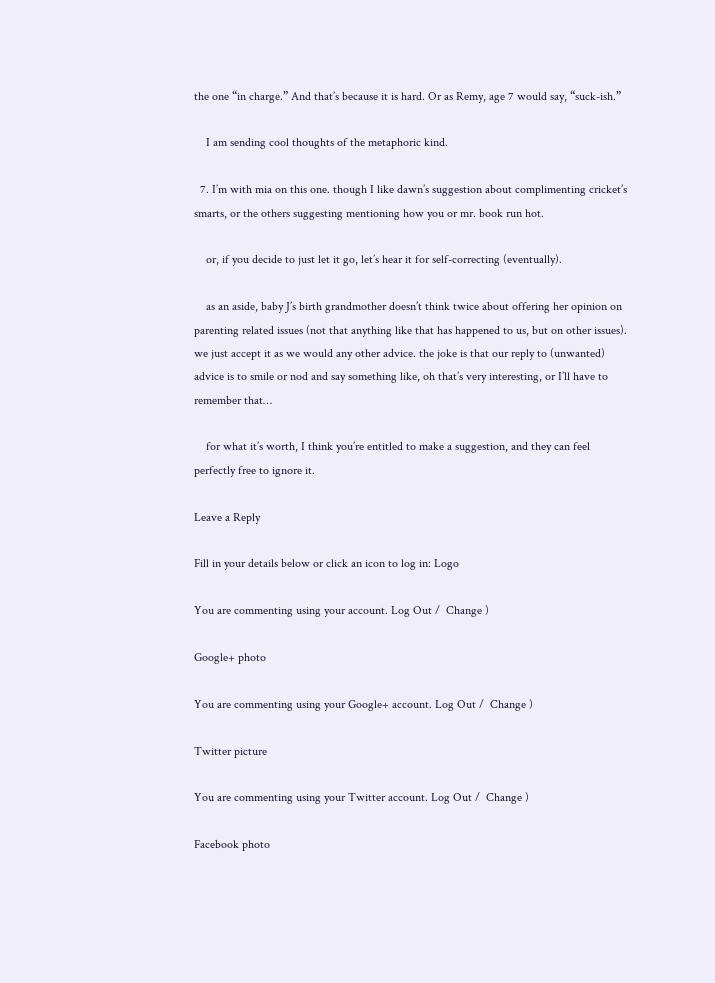the one “in charge.” And that’s because it is hard. Or as Remy, age 7 would say, “suck-ish.”

    I am sending cool thoughts of the metaphoric kind.

  7. I’m with mia on this one. though I like dawn’s suggestion about complimenting cricket’s smarts, or the others suggesting mentioning how you or mr. book run hot.

    or, if you decide to just let it go, let’s hear it for self-correcting (eventually).

    as an aside, baby J’s birth grandmother doesn’t think twice about offering her opinion on parenting related issues (not that anything like that has happened to us, but on other issues). we just accept it as we would any other advice. the joke is that our reply to (unwanted) advice is to smile or nod and say something like, oh that’s very interesting, or I’ll have to remember that…

    for what it’s worth, I think you’re entitled to make a suggestion, and they can feel perfectly free to ignore it.

Leave a Reply

Fill in your details below or click an icon to log in: Logo

You are commenting using your account. Log Out /  Change )

Google+ photo

You are commenting using your Google+ account. Log Out /  Change )

Twitter picture

You are commenting using your Twitter account. Log Out /  Change )

Facebook photo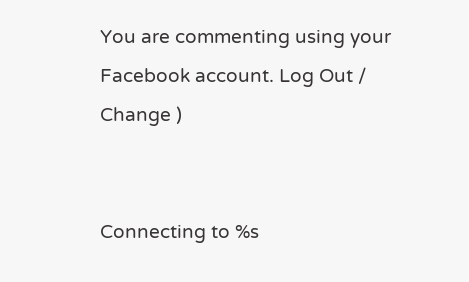You are commenting using your Facebook account. Log Out /  Change )


Connecting to %s